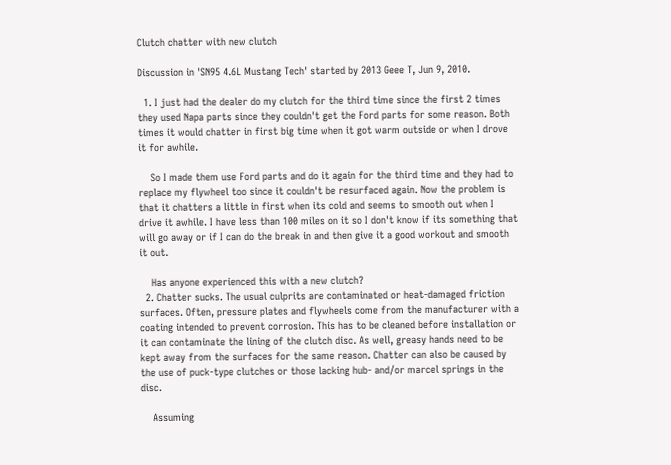Clutch chatter with new clutch

Discussion in 'SN95 4.6L Mustang Tech' started by 2013 Geee T, Jun 9, 2010.

  1. I just had the dealer do my clutch for the third time since the first 2 times they used Napa parts since they couldn't get the Ford parts for some reason. Both times it would chatter in first big time when it got warm outside or when I drove it for awhile.

    So I made them use Ford parts and do it again for the third time and they had to replace my flywheel too since it couldn't be resurfaced again. Now the problem is that it chatters a little in first when its cold and seems to smooth out when I drive it awhile. I have less than 100 miles on it so I don't know if its something that will go away or if I can do the break in and then give it a good workout and smooth it out.

    Has anyone experienced this with a new clutch?
  2. Chatter sucks. The usual culprits are contaminated or heat-damaged friction surfaces. Often, pressure plates and flywheels come from the manufacturer with a coating intended to prevent corrosion. This has to be cleaned before installation or it can contaminate the lining of the clutch disc. As well, greasy hands need to be kept away from the surfaces for the same reason. Chatter can also be caused by the use of puck-type clutches or those lacking hub- and/or marcel springs in the disc.

    Assuming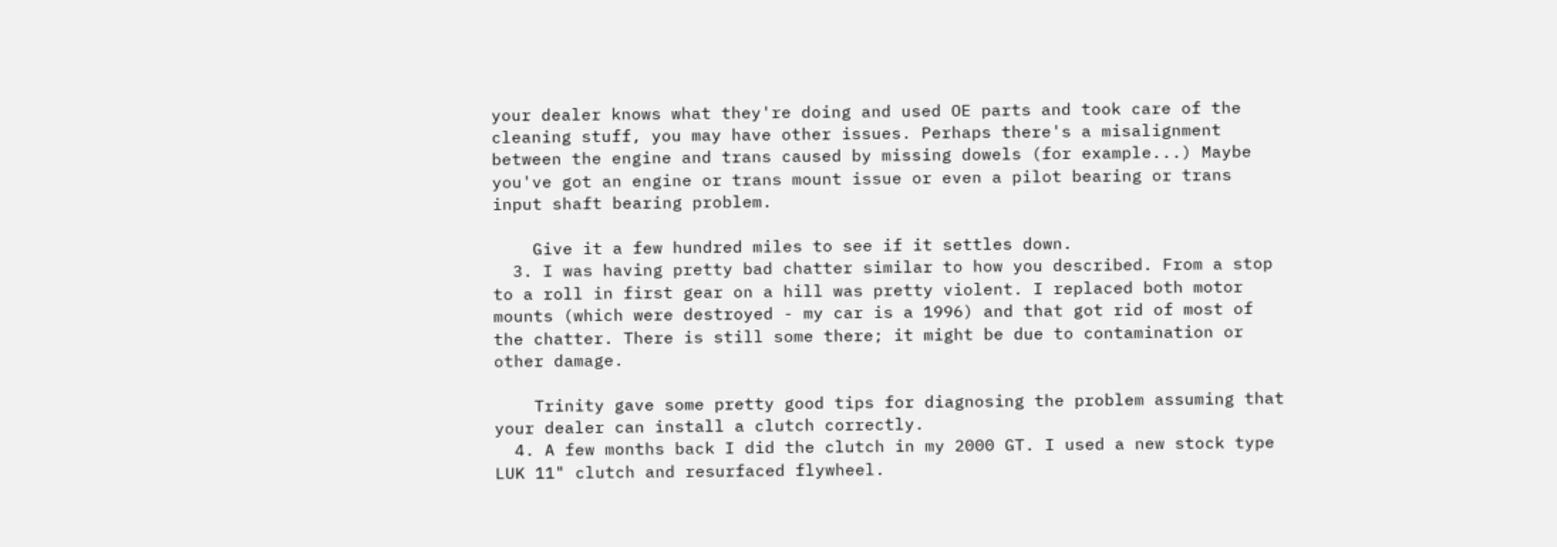your dealer knows what they're doing and used OE parts and took care of the cleaning stuff, you may have other issues. Perhaps there's a misalignment between the engine and trans caused by missing dowels (for example...) Maybe you've got an engine or trans mount issue or even a pilot bearing or trans input shaft bearing problem.

    Give it a few hundred miles to see if it settles down.
  3. I was having pretty bad chatter similar to how you described. From a stop to a roll in first gear on a hill was pretty violent. I replaced both motor mounts (which were destroyed - my car is a 1996) and that got rid of most of the chatter. There is still some there; it might be due to contamination or other damage.

    Trinity gave some pretty good tips for diagnosing the problem assuming that your dealer can install a clutch correctly.
  4. A few months back I did the clutch in my 2000 GT. I used a new stock type LUK 11" clutch and resurfaced flywheel.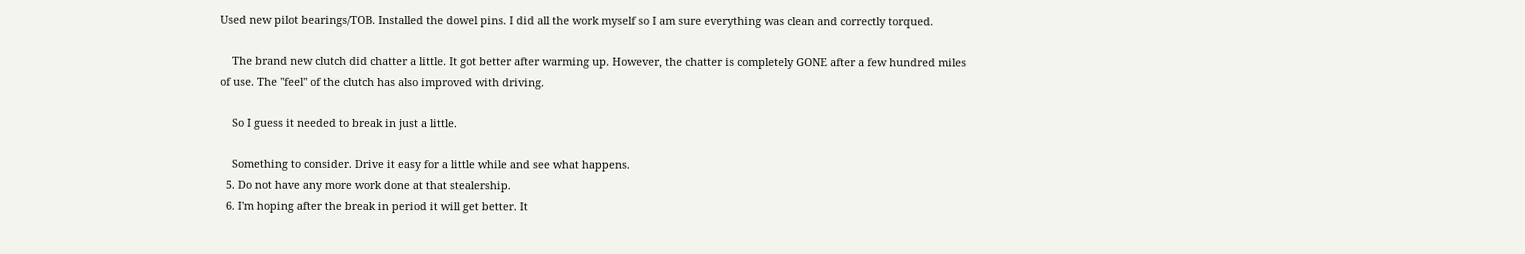Used new pilot bearings/TOB. Installed the dowel pins. I did all the work myself so I am sure everything was clean and correctly torqued.

    The brand new clutch did chatter a little. It got better after warming up. However, the chatter is completely GONE after a few hundred miles of use. The "feel" of the clutch has also improved with driving.

    So I guess it needed to break in just a little.

    Something to consider. Drive it easy for a little while and see what happens.
  5. Do not have any more work done at that stealership.
  6. I'm hoping after the break in period it will get better. It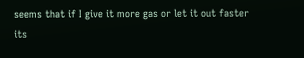seems that if I give it more gas or let it out faster its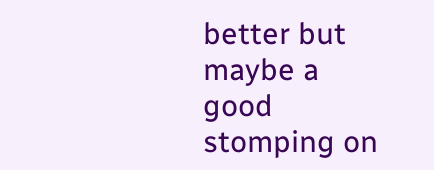better but maybe a good stomping on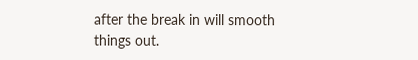after the break in will smooth things out.